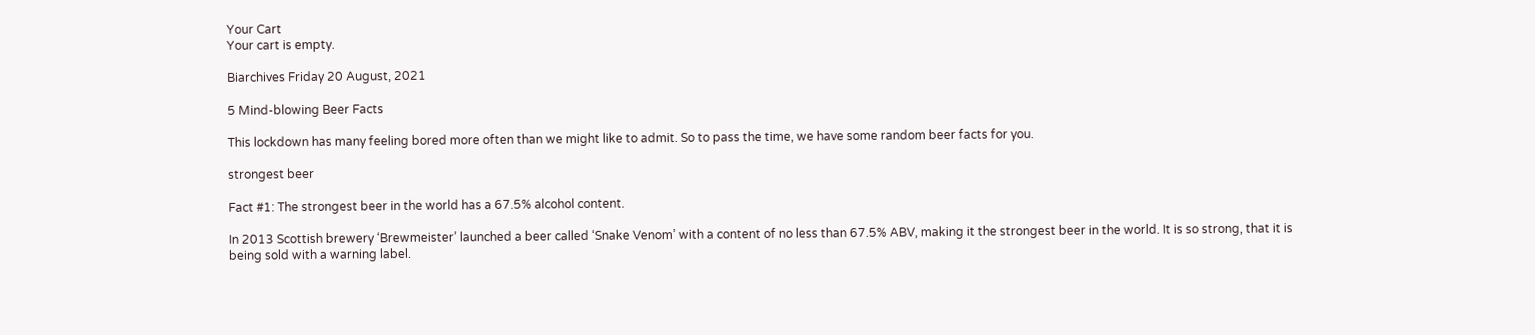Your Cart
Your cart is empty.

Biarchives Friday 20 August, 2021

5 Mind-blowing Beer Facts

This lockdown has many feeling bored more often than we might like to admit. So to pass the time, we have some random beer facts for you.

strongest beer

Fact #1: The strongest beer in the world has a 67.5% alcohol content.

In 2013 Scottish brewery ‘Brewmeister’ launched a beer called ‘Snake Venom’ with a content of no less than 67.5% ABV, making it the strongest beer in the world. It is so strong, that it is being sold with a warning label.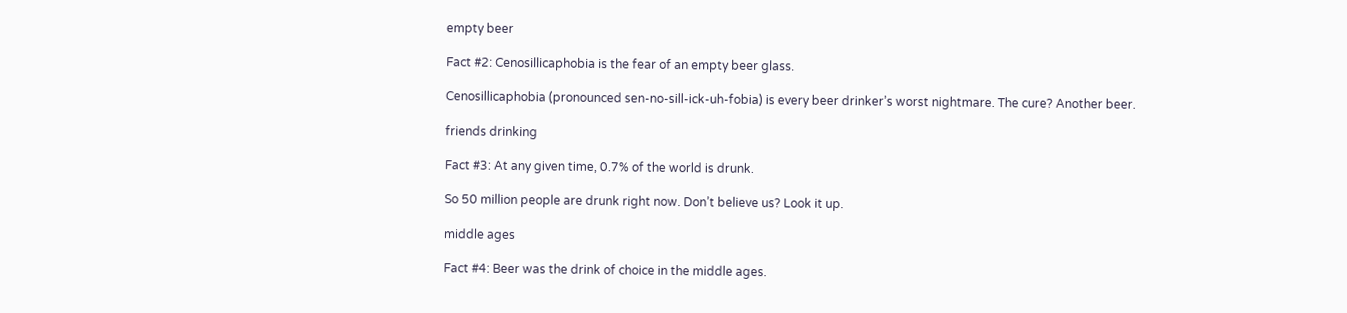empty beer

Fact #2: Cenosillicaphobia is the fear of an empty beer glass.

Cenosillicaphobia (pronounced sen-no-sill-ick-uh-fobia) is every beer drinker’s worst nightmare. The cure? Another beer.

friends drinking

Fact #3: At any given time, 0.7% of the world is drunk.

So 50 million people are drunk right now. Don’t believe us? Look it up.

middle ages

Fact #4: Beer was the drink of choice in the middle ages.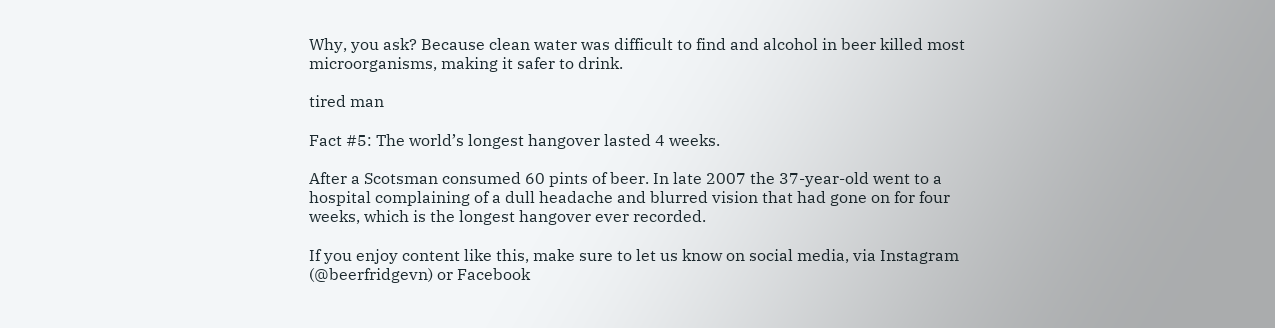Why, you ask? Because clean water was difficult to find and alcohol in beer killed most microorganisms, making it safer to drink.

tired man

Fact #5: The world’s longest hangover lasted 4 weeks.

After a Scotsman consumed 60 pints of beer. In late 2007 the 37-year-old went to a hospital complaining of a dull headache and blurred vision that had gone on for four weeks, which is the longest hangover ever recorded.

If you enjoy content like this, make sure to let us know on social media, via Instagram (@beerfridgevn) or Facebook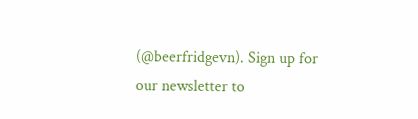(@beerfridgevn). Sign up for our newsletter to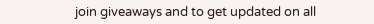join giveaways and to get updated on all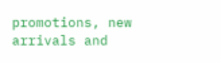promotions, new arrivals and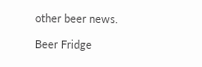other beer news.

Beer Fridge